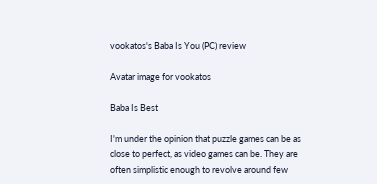vookatos's Baba Is You (PC) review

Avatar image for vookatos

Baba Is Best

I'm under the opinion that puzzle games can be as close to perfect, as video games can be. They are often simplistic enough to revolve around few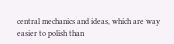central mechanics and ideas, which are way easier to polish than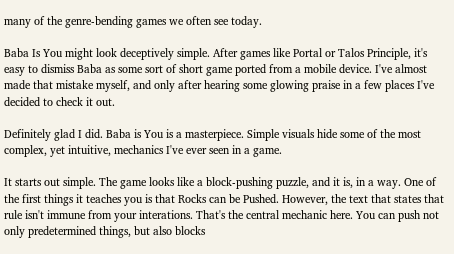many of the genre-bending games we often see today.

Baba Is You might look deceptively simple. After games like Portal or Talos Principle, it's easy to dismiss Baba as some sort of short game ported from a mobile device. I've almost made that mistake myself, and only after hearing some glowing praise in a few places I've decided to check it out.

Definitely glad I did. Baba is You is a masterpiece. Simple visuals hide some of the most complex, yet intuitive, mechanics I've ever seen in a game.

It starts out simple. The game looks like a block-pushing puzzle, and it is, in a way. One of the first things it teaches you is that Rocks can be Pushed. However, the text that states that rule isn't immune from your interations. That's the central mechanic here. You can push not only predetermined things, but also blocks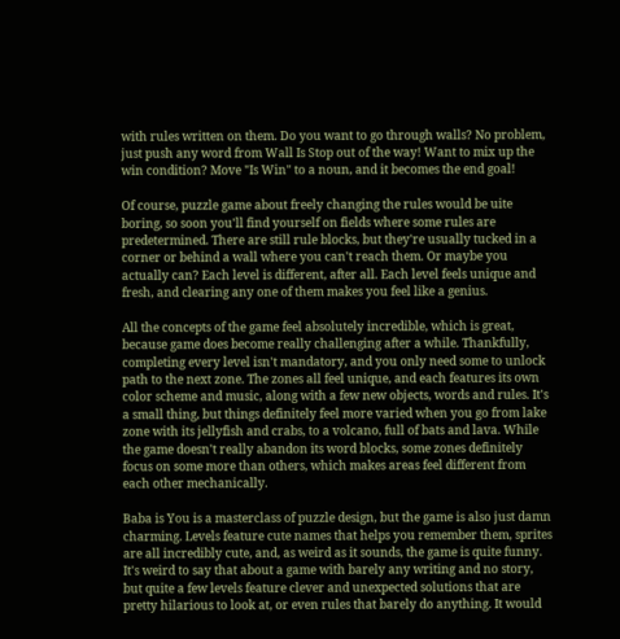with rules written on them. Do you want to go through walls? No problem, just push any word from Wall Is Stop out of the way! Want to mix up the win condition? Move "Is Win" to a noun, and it becomes the end goal!

Of course, puzzle game about freely changing the rules would be uite boring, so soon you'll find yourself on fields where some rules are predetermined. There are still rule blocks, but they're usually tucked in a corner or behind a wall where you can't reach them. Or maybe you actually can? Each level is different, after all. Each level feels unique and fresh, and clearing any one of them makes you feel like a genius.

All the concepts of the game feel absolutely incredible, which is great, because game does become really challenging after a while. Thankfully, completing every level isn't mandatory, and you only need some to unlock path to the next zone. The zones all feel unique, and each features its own color scheme and music, along with a few new objects, words and rules. It's a small thing, but things definitely feel more varied when you go from lake zone with its jellyfish and crabs, to a volcano, full of bats and lava. While the game doesn't really abandon its word blocks, some zones definitely focus on some more than others, which makes areas feel different from each other mechanically.

Baba is You is a masterclass of puzzle design, but the game is also just damn charming. Levels feature cute names that helps you remember them, sprites are all incredibly cute, and, as weird as it sounds, the game is quite funny. It's weird to say that about a game with barely any writing and no story, but quite a few levels feature clever and unexpected solutions that are pretty hilarious to look at, or even rules that barely do anything. It would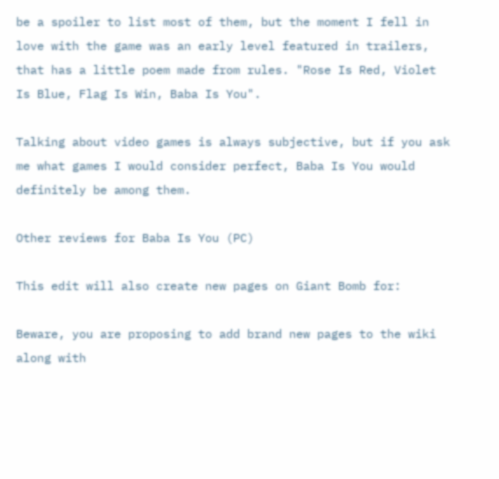be a spoiler to list most of them, but the moment I fell in love with the game was an early level featured in trailers, that has a little poem made from rules. "Rose Is Red, Violet Is Blue, Flag Is Win, Baba Is You".

Talking about video games is always subjective, but if you ask me what games I would consider perfect, Baba Is You would definitely be among them.

Other reviews for Baba Is You (PC)

This edit will also create new pages on Giant Bomb for:

Beware, you are proposing to add brand new pages to the wiki along with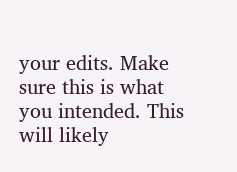your edits. Make sure this is what you intended. This will likely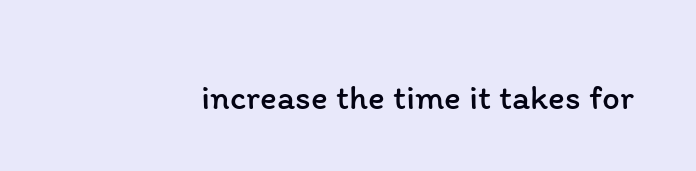increase the time it takes for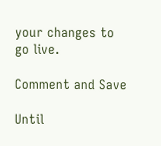your changes to go live.

Comment and Save

Until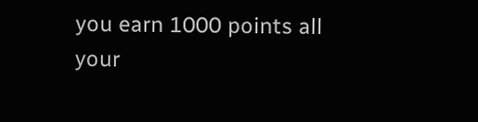you earn 1000 points all your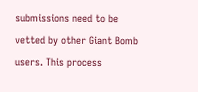submissions need to be vetted by other Giant Bomb users. This process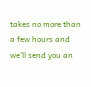takes no more than a few hours and we'll send you an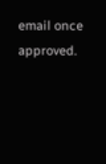email once approved.